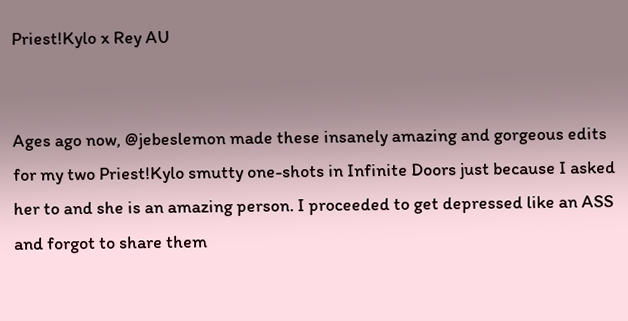Priest!Kylo x Rey AU


Ages ago now, @jebeslemon made these insanely amazing and gorgeous edits for my two Priest!Kylo smutty one-shots in Infinite Doors just because I asked her to and she is an amazing person. I proceeded to get depressed like an ASS and forgot to share them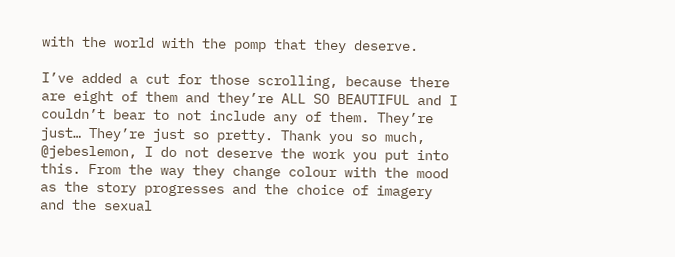with the world with the pomp that they deserve.

I’ve added a cut for those scrolling, because there are eight of them and they’re ALL SO BEAUTIFUL and I couldn’t bear to not include any of them. They’re just… They’re just so pretty. Thank you so much, @jebeslemon, I do not deserve the work you put into this. From the way they change colour with the mood as the story progresses and the choice of imagery and the sexual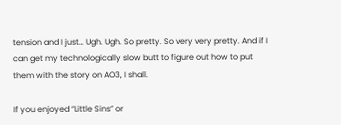tension and I just… Ugh. Ugh. So pretty. So very very pretty. And if I can get my technologically slow butt to figure out how to put them with the story on AO3, I shall.

If you enjoyed “Little Sins” or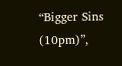“Bigger Sins (10pm)”,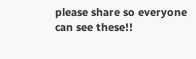please share so everyone can see these!!